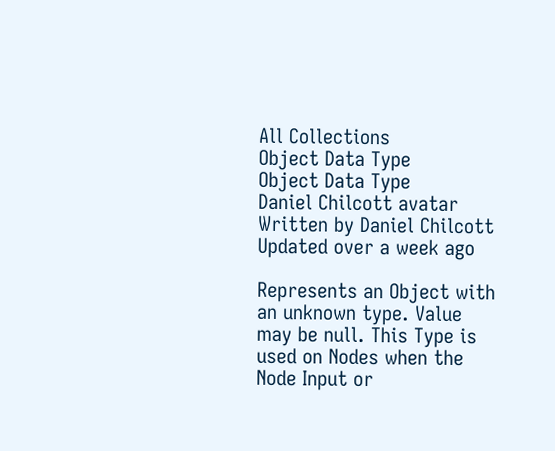All Collections
Object Data Type
Object Data Type
Daniel Chilcott avatar
Written by Daniel Chilcott
Updated over a week ago

Represents an Object with an unknown type. Value may be null. This Type is used on Nodes when the Node Input or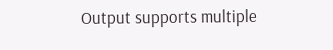Output supports multiple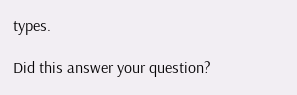types.

Did this answer your question?